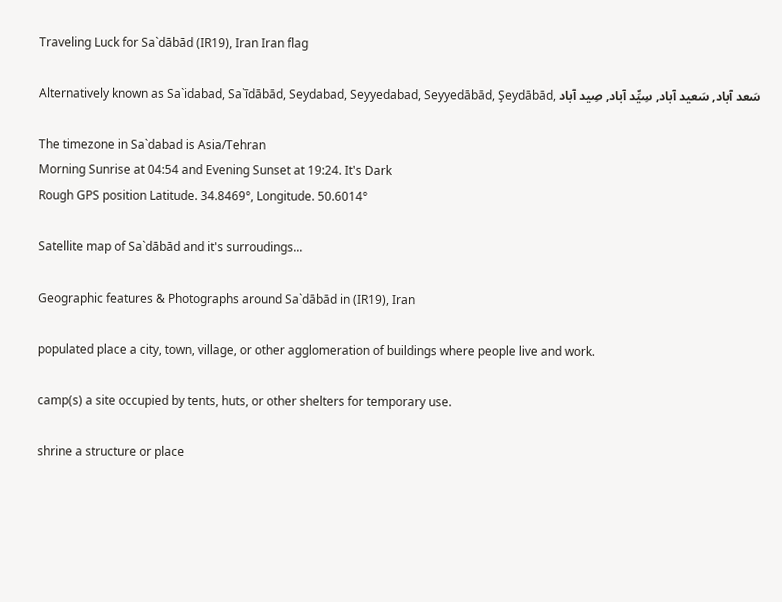Traveling Luck for Sa`dābād (IR19), Iran Iran flag

Alternatively known as Sa`idabad, Sa`īdābād, Seydabad, Seyyedabad, Seyyedābād, Şeydābād, سَعد آباد, سَعيد آباد, سِيِّد آباد, صِيد آباد

The timezone in Sa`dabad is Asia/Tehran
Morning Sunrise at 04:54 and Evening Sunset at 19:24. It's Dark
Rough GPS position Latitude. 34.8469°, Longitude. 50.6014°

Satellite map of Sa`dābād and it's surroudings...

Geographic features & Photographs around Sa`dābād in (IR19), Iran

populated place a city, town, village, or other agglomeration of buildings where people live and work.

camp(s) a site occupied by tents, huts, or other shelters for temporary use.

shrine a structure or place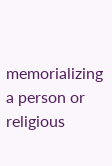memorializing a person or religious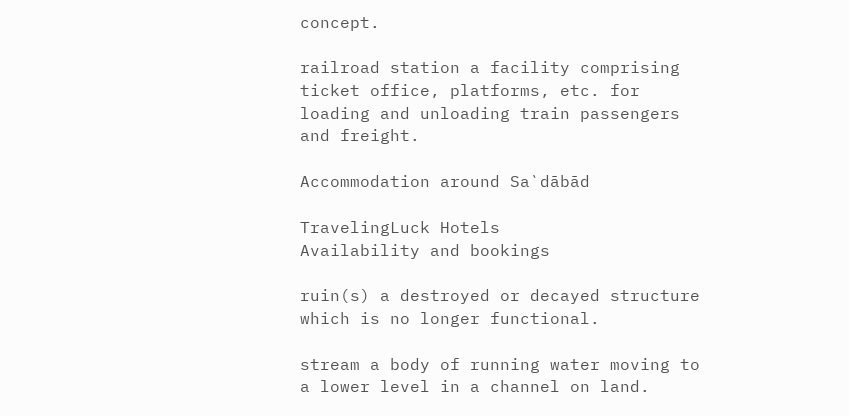concept.

railroad station a facility comprising ticket office, platforms, etc. for loading and unloading train passengers and freight.

Accommodation around Sa`dābād

TravelingLuck Hotels
Availability and bookings

ruin(s) a destroyed or decayed structure which is no longer functional.

stream a body of running water moving to a lower level in a channel on land.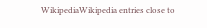WikipediaWikipedia entries close to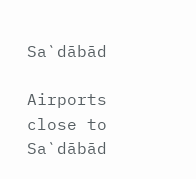Sa`dābād

Airports close to Sa`dābād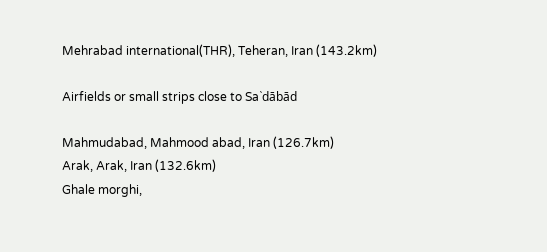Mehrabad international(THR), Teheran, Iran (143.2km)

Airfields or small strips close to Sa`dābād

Mahmudabad, Mahmood abad, Iran (126.7km)
Arak, Arak, Iran (132.6km)
Ghale morghi,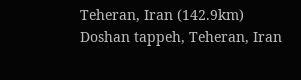Teheran, Iran (142.9km)
Doshan tappeh, Teheran, Iran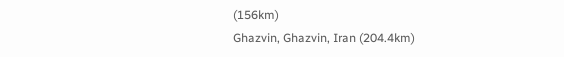(156km)
Ghazvin, Ghazvin, Iran (204.4km)